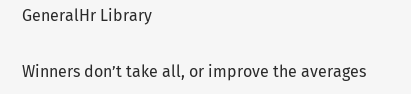GeneralHr Library

Winners don’t take all, or improve the averages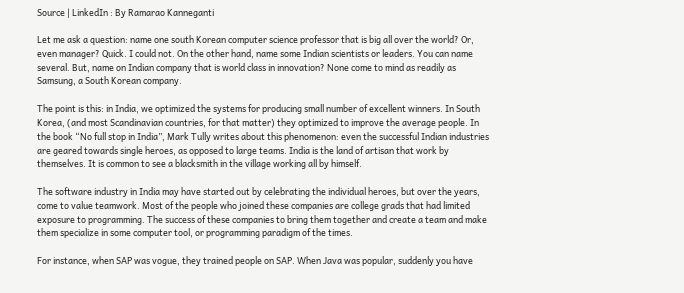Source | LinkedIn : By Ramarao Kanneganti

Let me ask a question: name one south Korean computer science professor that is big all over the world? Or, even manager? Quick. I could not. On the other hand, name some Indian scientists or leaders. You can name several. But, name on Indian company that is world class in innovation? None come to mind as readily as Samsung, a South Korean company.

The point is this: in India, we optimized the systems for producing small number of excellent winners. In South Korea, (and most Scandinavian countries, for that matter) they optimized to improve the average people. In the book “No full stop in India”, Mark Tully writes about this phenomenon: even the successful Indian industries are geared towards single heroes, as opposed to large teams. India is the land of artisan that work by themselves. It is common to see a blacksmith in the village working all by himself.

The software industry in India may have started out by celebrating the individual heroes, but over the years, come to value teamwork. Most of the people who joined these companies are college grads that had limited exposure to programming. The success of these companies to bring them together and create a team and make them specialize in some computer tool, or programming paradigm of the times.

For instance, when SAP was vogue, they trained people on SAP. When Java was popular, suddenly you have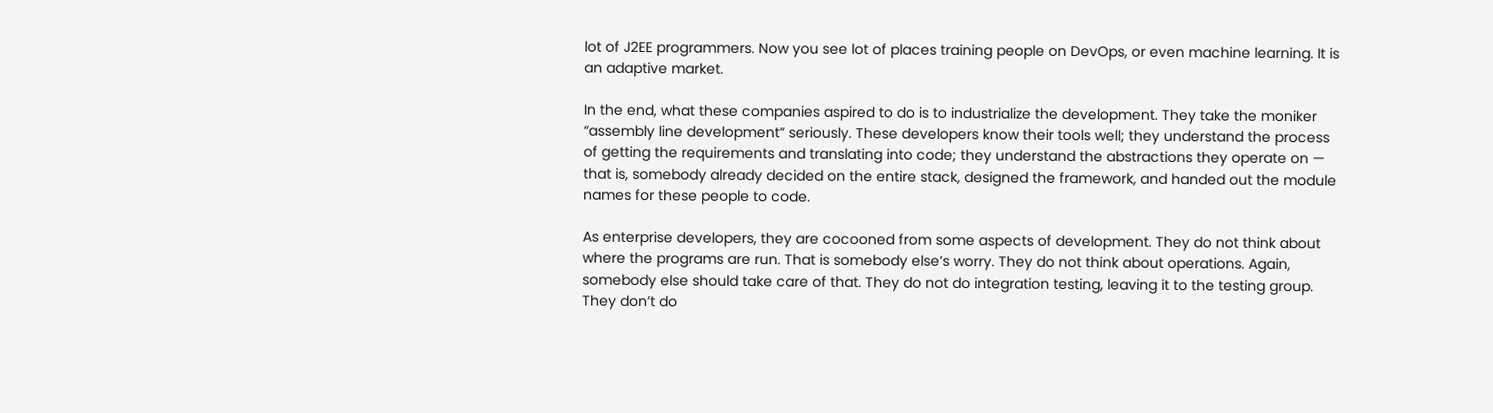lot of J2EE programmers. Now you see lot of places training people on DevOps, or even machine learning. It is an adaptive market.

In the end, what these companies aspired to do is to industrialize the development. They take the moniker “assembly line development” seriously. These developers know their tools well; they understand the process of getting the requirements and translating into code; they understand the abstractions they operate on — that is, somebody already decided on the entire stack, designed the framework, and handed out the module names for these people to code.

As enterprise developers, they are cocooned from some aspects of development. They do not think about where the programs are run. That is somebody else’s worry. They do not think about operations. Again, somebody else should take care of that. They do not do integration testing, leaving it to the testing group. They don’t do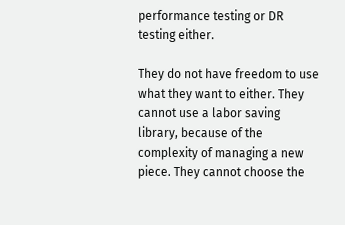performance testing or DR testing either.

They do not have freedom to use what they want to either. They cannot use a labor saving library, because of the complexity of managing a new piece. They cannot choose the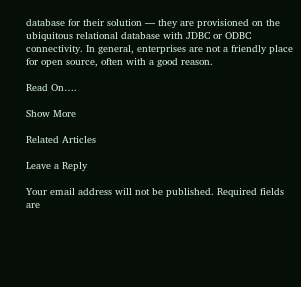database for their solution — they are provisioned on the ubiquitous relational database with JDBC or ODBC connectivity. In general, enterprises are not a friendly place for open source, often with a good reason.

Read On….

Show More

Related Articles

Leave a Reply

Your email address will not be published. Required fields are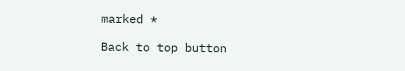marked *

Back to top button